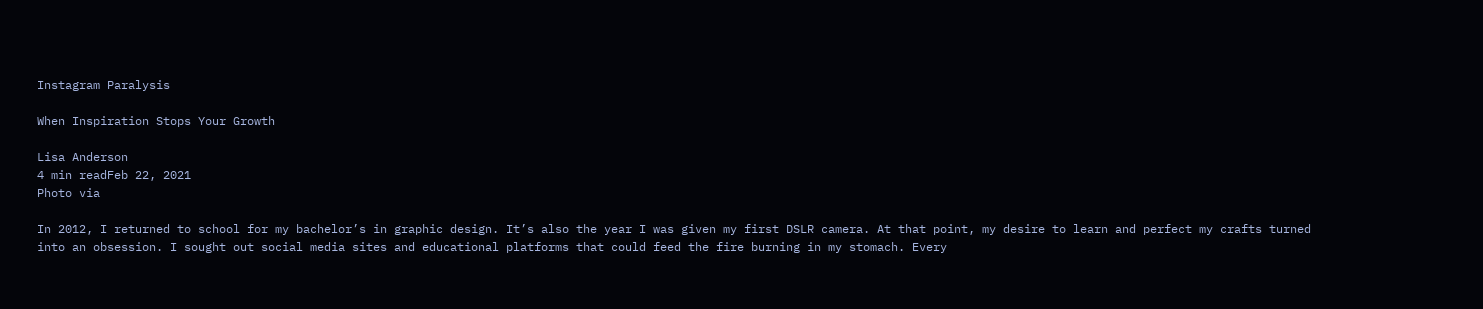Instagram Paralysis

When Inspiration Stops Your Growth

Lisa Anderson
4 min readFeb 22, 2021
Photo via

In 2012, I returned to school for my bachelor’s in graphic design. It’s also the year I was given my first DSLR camera. At that point, my desire to learn and perfect my crafts turned into an obsession. I sought out social media sites and educational platforms that could feed the fire burning in my stomach. Every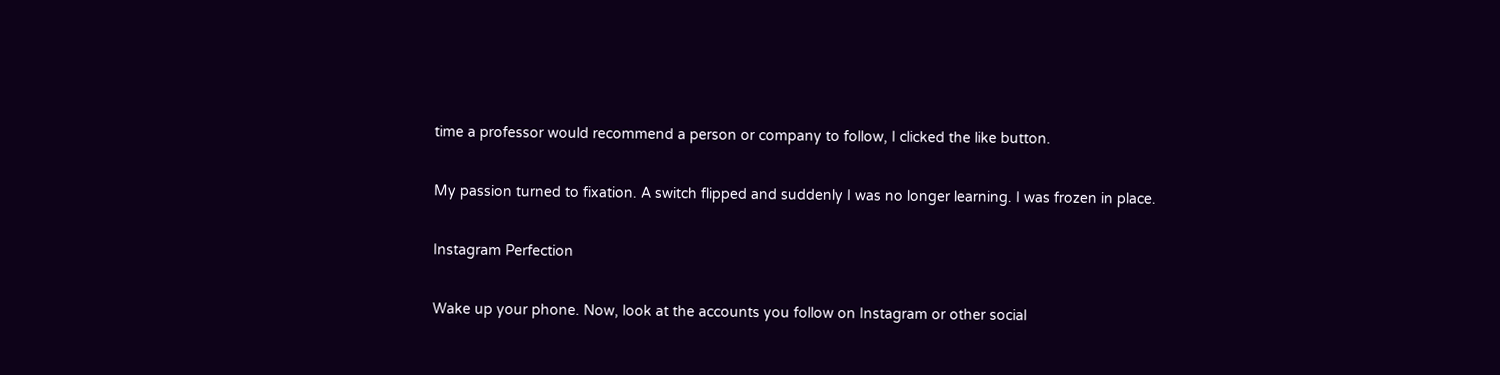time a professor would recommend a person or company to follow, I clicked the like button.

My passion turned to fixation. A switch flipped and suddenly I was no longer learning. I was frozen in place.

Instagram Perfection

Wake up your phone. Now, look at the accounts you follow on Instagram or other social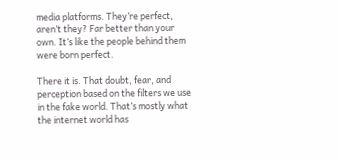media platforms. They’re perfect, aren’t they? Far better than your own. It’s like the people behind them were born perfect.

There it is. That doubt, fear, and perception based on the filters we use in the fake world. That’s mostly what the internet world has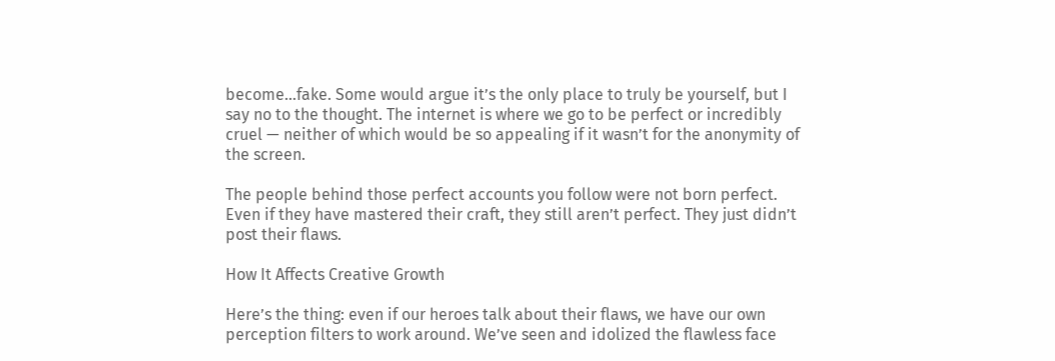become…fake. Some would argue it’s the only place to truly be yourself, but I say no to the thought. The internet is where we go to be perfect or incredibly cruel — neither of which would be so appealing if it wasn’t for the anonymity of the screen.

The people behind those perfect accounts you follow were not born perfect. Even if they have mastered their craft, they still aren’t perfect. They just didn’t post their flaws.

How It Affects Creative Growth

Here’s the thing: even if our heroes talk about their flaws, we have our own perception filters to work around. We’ve seen and idolized the flawless face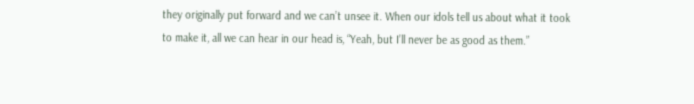they originally put forward and we can’t unsee it. When our idols tell us about what it took to make it, all we can hear in our head is, “Yeah, but I’ll never be as good as them.”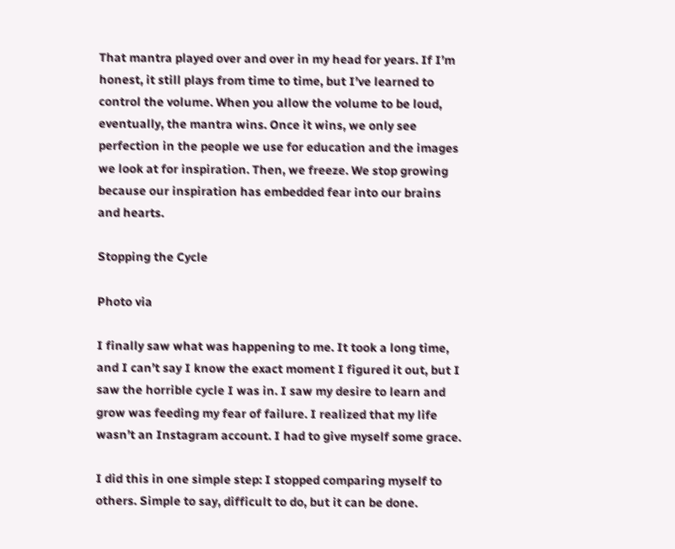That mantra played over and over in my head for years. If I’m honest, it still plays from time to time, but I’ve learned to control the volume. When you allow the volume to be loud, eventually, the mantra wins. Once it wins, we only see perfection in the people we use for education and the images we look at for inspiration. Then, we freeze. We stop growing because our inspiration has embedded fear into our brains and hearts.

Stopping the Cycle

Photo via

I finally saw what was happening to me. It took a long time, and I can’t say I know the exact moment I figured it out, but I saw the horrible cycle I was in. I saw my desire to learn and grow was feeding my fear of failure. I realized that my life wasn’t an Instagram account. I had to give myself some grace.

I did this in one simple step: I stopped comparing myself to others. Simple to say, difficult to do, but it can be done.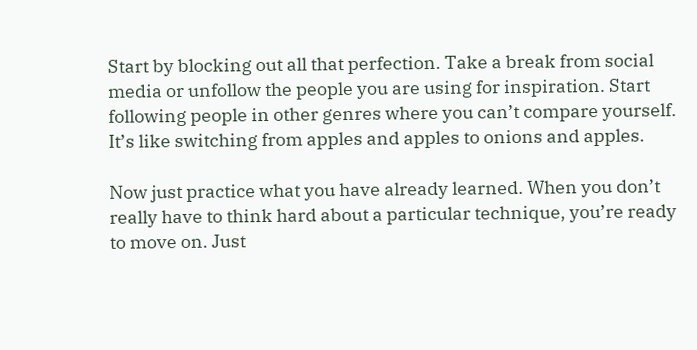Start by blocking out all that perfection. Take a break from social media or unfollow the people you are using for inspiration. Start following people in other genres where you can’t compare yourself. It’s like switching from apples and apples to onions and apples.

Now just practice what you have already learned. When you don’t really have to think hard about a particular technique, you’re ready to move on. Just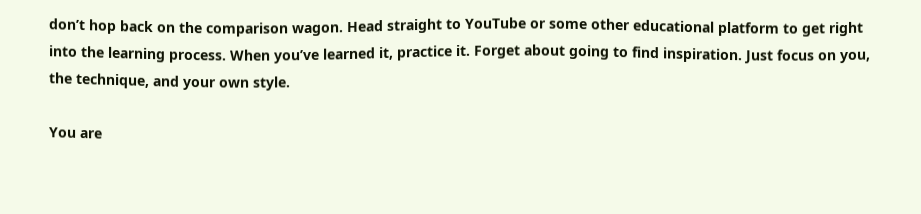don’t hop back on the comparison wagon. Head straight to YouTube or some other educational platform to get right into the learning process. When you’ve learned it, practice it. Forget about going to find inspiration. Just focus on you, the technique, and your own style.

You are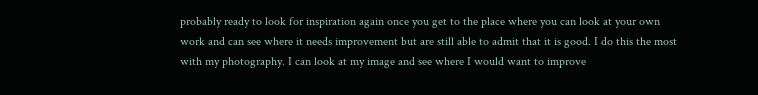probably ready to look for inspiration again once you get to the place where you can look at your own work and can see where it needs improvement but are still able to admit that it is good. I do this the most with my photography. I can look at my image and see where I would want to improve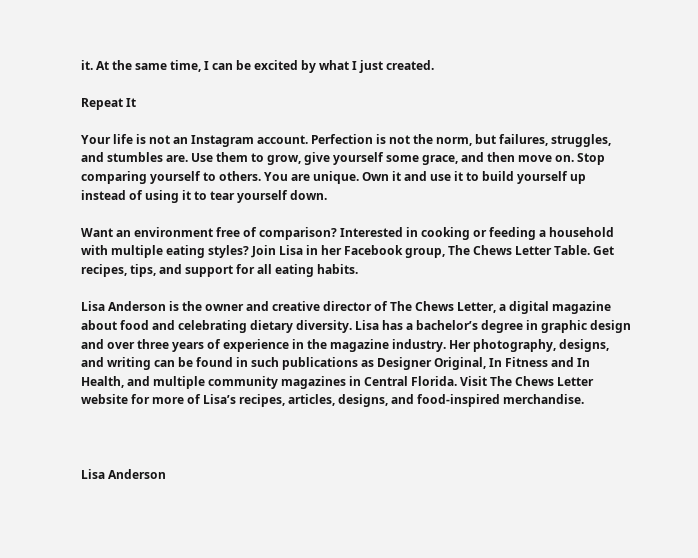it. At the same time, I can be excited by what I just created.

Repeat It

Your life is not an Instagram account. Perfection is not the norm, but failures, struggles, and stumbles are. Use them to grow, give yourself some grace, and then move on. Stop comparing yourself to others. You are unique. Own it and use it to build yourself up instead of using it to tear yourself down.

Want an environment free of comparison? Interested in cooking or feeding a household with multiple eating styles? Join Lisa in her Facebook group, The Chews Letter Table. Get recipes, tips, and support for all eating habits.

Lisa Anderson is the owner and creative director of The Chews Letter, a digital magazine about food and celebrating dietary diversity. Lisa has a bachelor’s degree in graphic design and over three years of experience in the magazine industry. Her photography, designs, and writing can be found in such publications as Designer Original, In Fitness and In Health, and multiple community magazines in Central Florida. Visit The Chews Letter website for more of Lisa’s recipes, articles, designs, and food-inspired merchandise.



Lisa Anderson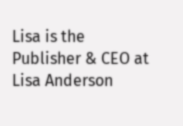Lisa is the Publisher & CEO at Lisa Anderson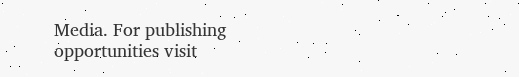Media. For publishing opportunities visit